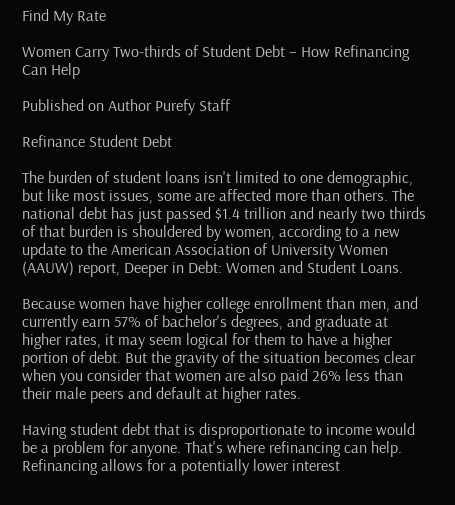Find My Rate

Women Carry Two-thirds of Student Debt – How Refinancing Can Help

Published on Author Purefy Staff

Refinance Student Debt

The burden of student loans isn't limited to one demographic, but like most issues, some are affected more than others. The national debt has just passed $1.4 trillion and nearly two thirds of that burden is shouldered by women, according to a new update to the American Association of University Women (AAUW) report, Deeper in Debt: Women and Student Loans.

Because women have higher college enrollment than men, and currently earn 57% of bachelor's degrees, and graduate at higher rates, it may seem logical for them to have a higher portion of debt. But the gravity of the situation becomes clear when you consider that women are also paid 26% less than their male peers and default at higher rates.

Having student debt that is disproportionate to income would be a problem for anyone. That's where refinancing can help. Refinancing allows for a potentially lower interest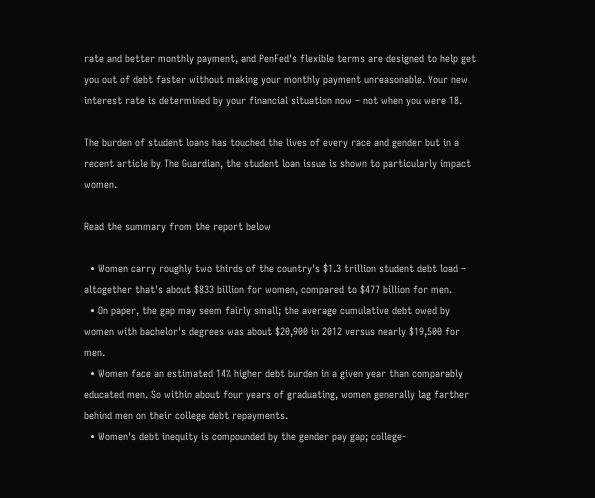rate and better monthly payment, and PenFed's flexible terms are designed to help get you out of debt faster without making your monthly payment unreasonable. Your new interest rate is determined by your financial situation now – not when you were 18.

The burden of student loans has touched the lives of every race and gender but in a recent article by The Guardian, the student loan issue is shown to particularly impact women.

Read the summary from the report below

  • Women carry roughly two thirds of the country's $1.3 trillion student debt load – altogether that's about $833 billion for women, compared to $477 billion for men.
  • On paper, the gap may seem fairly small; the average cumulative debt owed by women with bachelor's degrees was about $20,900 in 2012 versus nearly $19,500 for men.
  • Women face an estimated 14% higher debt burden in a given year than comparably educated men. So within about four years of graduating, women generally lag farther behind men on their college debt repayments.
  • Women's debt inequity is compounded by the gender pay gap; college-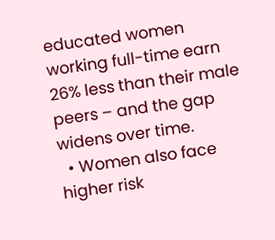educated women working full-time earn 26% less than their male peers – and the gap widens over time.
  • Women also face higher risk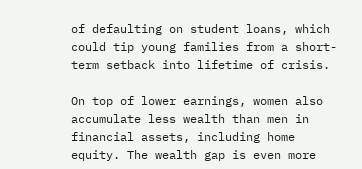of defaulting on student loans, which could tip young families from a short-term setback into lifetime of crisis.

On top of lower earnings, women also accumulate less wealth than men in financial assets, including home equity. The wealth gap is even more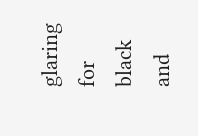glaring for black and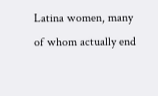Latina women, many of whom actually end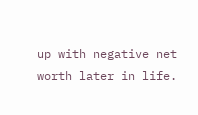up with negative net worth later in life.